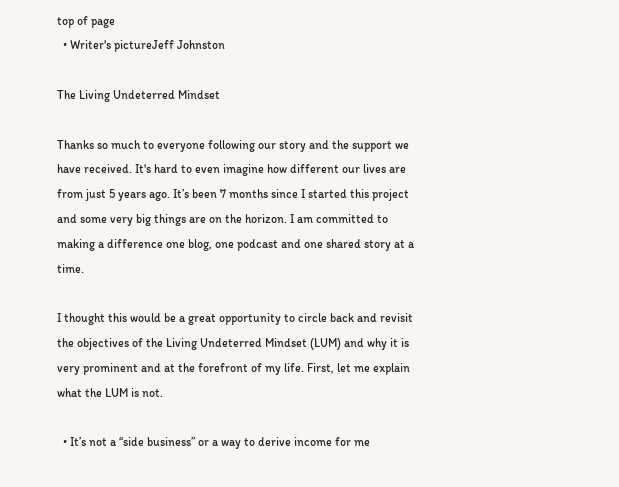top of page
  • Writer's pictureJeff Johnston

The Living Undeterred Mindset

Thanks so much to everyone following our story and the support we have received. It's hard to even imagine how different our lives are from just 5 years ago. It’s been 7 months since I started this project and some very big things are on the horizon. I am committed to making a difference one blog, one podcast and one shared story at a time.

I thought this would be a great opportunity to circle back and revisit the objectives of the Living Undeterred Mindset (LUM) and why it is very prominent and at the forefront of my life. First, let me explain what the LUM is not.

  • It’s not a “side business” or a way to derive income for me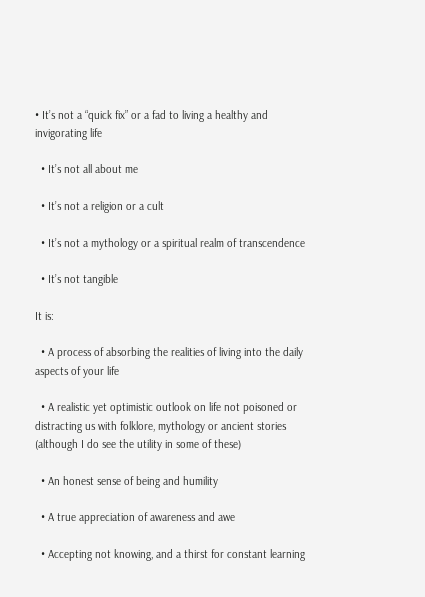• It’s not a “quick fix” or a fad to living a healthy and invigorating life

  • It’s not all about me

  • It’s not a religion or a cult

  • It’s not a mythology or a spiritual realm of transcendence

  • It’s not tangible

It is:

  • A process of absorbing the realities of living into the daily aspects of your life

  • A realistic yet optimistic outlook on life not poisoned or distracting us with folklore, mythology or ancient stories (although I do see the utility in some of these)

  • An honest sense of being and humility

  • A true appreciation of awareness and awe

  • Accepting not knowing, and a thirst for constant learning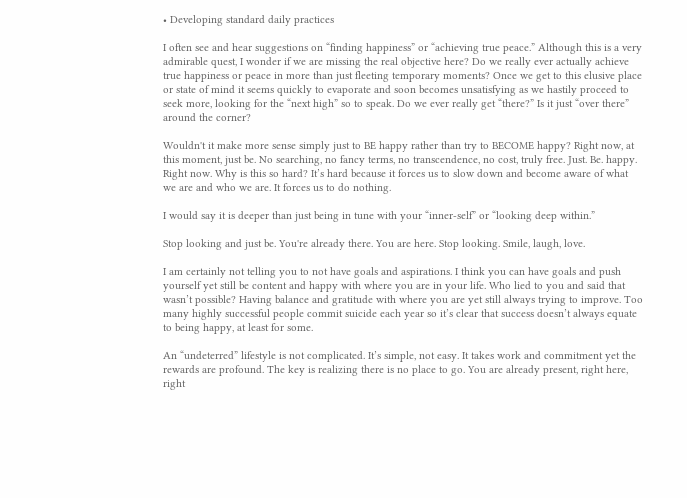• Developing standard daily practices

I often see and hear suggestions on “finding happiness” or “achieving true peace.” Although this is a very admirable quest, I wonder if we are missing the real objective here? Do we really ever actually achieve true happiness or peace in more than just fleeting temporary moments? Once we get to this elusive place or state of mind it seems quickly to evaporate and soon becomes unsatisfying as we hastily proceed to seek more, looking for the “next high” so to speak. Do we ever really get “there?” Is it just “over there” around the corner?

Wouldn't it make more sense simply just to BE happy rather than try to BECOME happy? Right now, at this moment, just be. No searching, no fancy terms, no transcendence, no cost, truly free. Just. Be. happy. Right now. Why is this so hard? It’s hard because it forces us to slow down and become aware of what we are and who we are. It forces us to do nothing.

I would say it is deeper than just being in tune with your “inner-self” or “looking deep within.”

Stop looking and just be. You're already there. You are here. Stop looking. Smile, laugh, love.

I am certainly not telling you to not have goals and aspirations. I think you can have goals and push yourself yet still be content and happy with where you are in your life. Who lied to you and said that wasn’t possible? Having balance and gratitude with where you are yet still always trying to improve. Too many highly successful people commit suicide each year so it’s clear that success doesn’t always equate to being happy, at least for some.

An “undeterred” lifestyle is not complicated. It’s simple, not easy. It takes work and commitment yet the rewards are profound. The key is realizing there is no place to go. You are already present, right here, right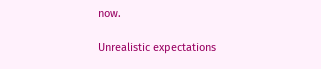now.

Unrealistic expectations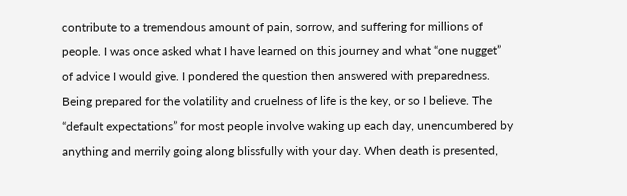contribute to a tremendous amount of pain, sorrow, and suffering for millions of people. I was once asked what I have learned on this journey and what “one nugget” of advice I would give. I pondered the question then answered with preparedness. Being prepared for the volatility and cruelness of life is the key, or so I believe. The “default expectations” for most people involve waking up each day, unencumbered by anything and merrily going along blissfully with your day. When death is presented,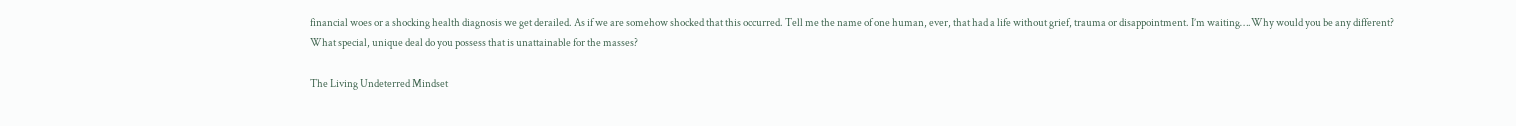financial woes or a shocking health diagnosis we get derailed. As if we are somehow shocked that this occurred. Tell me the name of one human, ever, that had a life without grief, trauma or disappointment. I’m waiting….Why would you be any different? What special, unique deal do you possess that is unattainable for the masses?

The Living Undeterred Mindset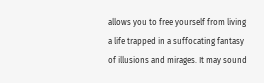allows you to free yourself from living a life trapped in a suffocating fantasy of illusions and mirages. It may sound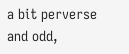a bit perverse and odd,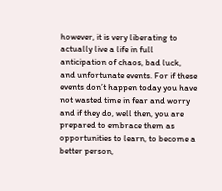however, it is very liberating to actually live a life in full anticipation of chaos, bad luck, and unfortunate events. For if these events don’t happen today you have not wasted time in fear and worry and if they do, well then, you are prepared to embrace them as opportunities to learn, to become a better person,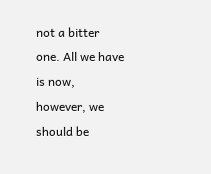not a bitter one. All we have is now, however, we should be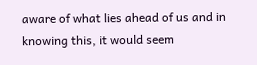aware of what lies ahead of us and in knowing this, it would seem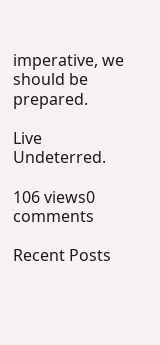imperative, we should be prepared.

Live Undeterred.

106 views0 comments

Recent Posts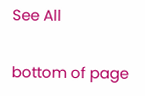See All


bottom of page